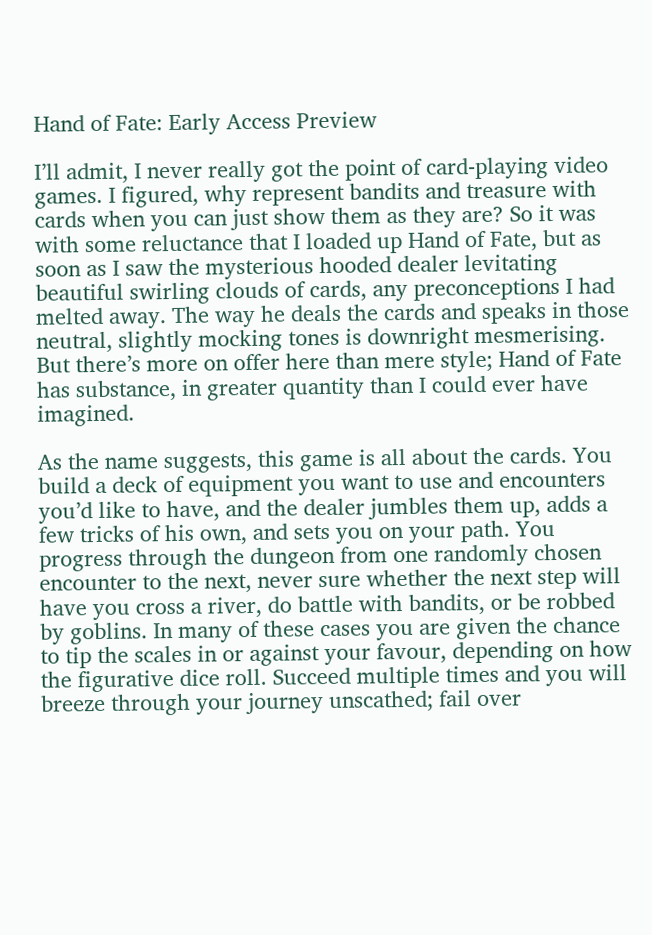Hand of Fate: Early Access Preview

I’ll admit, I never really got the point of card-playing video games. I figured, why represent bandits and treasure with cards when you can just show them as they are? So it was with some reluctance that I loaded up Hand of Fate, but as soon as I saw the mysterious hooded dealer levitating beautiful swirling clouds of cards, any preconceptions I had melted away. The way he deals the cards and speaks in those neutral, slightly mocking tones is downright mesmerising. But there’s more on offer here than mere style; Hand of Fate has substance, in greater quantity than I could ever have imagined.

As the name suggests, this game is all about the cards. You build a deck of equipment you want to use and encounters you’d like to have, and the dealer jumbles them up, adds a few tricks of his own, and sets you on your path. You progress through the dungeon from one randomly chosen encounter to the next, never sure whether the next step will have you cross a river, do battle with bandits, or be robbed by goblins. In many of these cases you are given the chance to tip the scales in or against your favour, depending on how the figurative dice roll. Succeed multiple times and you will breeze through your journey unscathed; fail over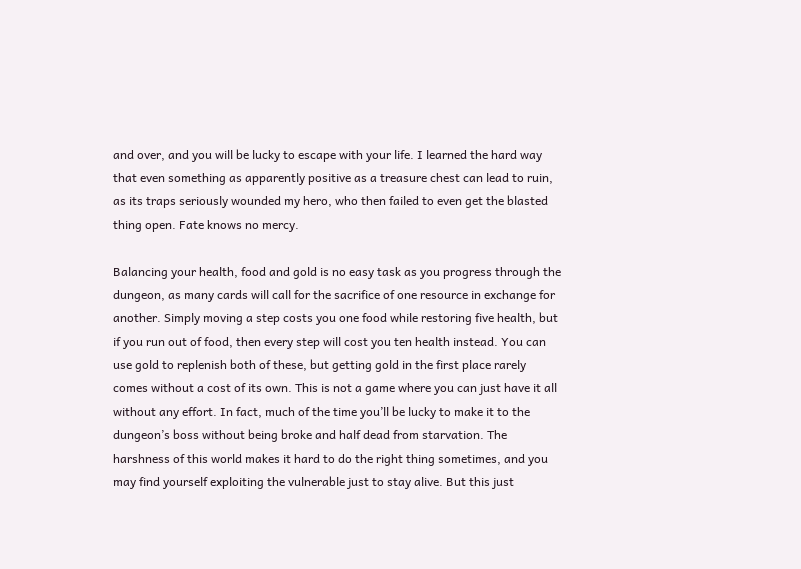and over, and you will be lucky to escape with your life. I learned the hard way that even something as apparently positive as a treasure chest can lead to ruin, as its traps seriously wounded my hero, who then failed to even get the blasted thing open. Fate knows no mercy.

Balancing your health, food and gold is no easy task as you progress through the dungeon, as many cards will call for the sacrifice of one resource in exchange for another. Simply moving a step costs you one food while restoring five health, but if you run out of food, then every step will cost you ten health instead. You can use gold to replenish both of these, but getting gold in the first place rarely comes without a cost of its own. This is not a game where you can just have it all without any effort. In fact, much of the time you’ll be lucky to make it to the dungeon’s boss without being broke and half dead from starvation. The harshness of this world makes it hard to do the right thing sometimes, and you may find yourself exploiting the vulnerable just to stay alive. But this just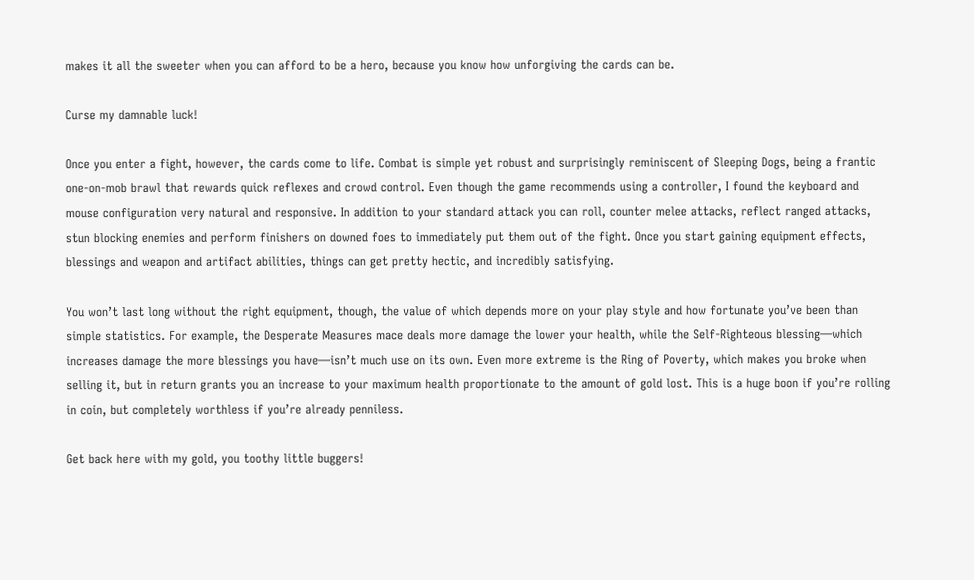makes it all the sweeter when you can afford to be a hero, because you know how unforgiving the cards can be.

Curse my damnable luck!

Once you enter a fight, however, the cards come to life. Combat is simple yet robust and surprisingly reminiscent of Sleeping Dogs, being a frantic one-on-mob brawl that rewards quick reflexes and crowd control. Even though the game recommends using a controller, I found the keyboard and mouse configuration very natural and responsive. In addition to your standard attack you can roll, counter melee attacks, reflect ranged attacks, stun blocking enemies and perform finishers on downed foes to immediately put them out of the fight. Once you start gaining equipment effects, blessings and weapon and artifact abilities, things can get pretty hectic, and incredibly satisfying.

You won’t last long without the right equipment, though, the value of which depends more on your play style and how fortunate you’ve been than simple statistics. For example, the Desperate Measures mace deals more damage the lower your health, while the Self-Righteous blessing—which increases damage the more blessings you have—isn’t much use on its own. Even more extreme is the Ring of Poverty, which makes you broke when selling it, but in return grants you an increase to your maximum health proportionate to the amount of gold lost. This is a huge boon if you’re rolling in coin, but completely worthless if you’re already penniless.

Get back here with my gold, you toothy little buggers!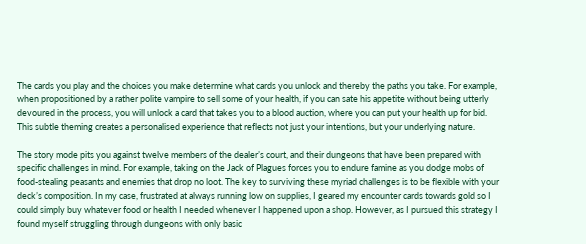The cards you play and the choices you make determine what cards you unlock and thereby the paths you take. For example, when propositioned by a rather polite vampire to sell some of your health, if you can sate his appetite without being utterly devoured in the process, you will unlock a card that takes you to a blood auction, where you can put your health up for bid. This subtle theming creates a personalised experience that reflects not just your intentions, but your underlying nature.

The story mode pits you against twelve members of the dealer’s court, and their dungeons that have been prepared with specific challenges in mind. For example, taking on the Jack of Plagues forces you to endure famine as you dodge mobs of food-stealing peasants and enemies that drop no loot. The key to surviving these myriad challenges is to be flexible with your deck’s composition. In my case, frustrated at always running low on supplies, I geared my encounter cards towards gold so I could simply buy whatever food or health I needed whenever I happened upon a shop. However, as I pursued this strategy I found myself struggling through dungeons with only basic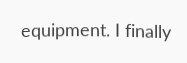equipment. I finally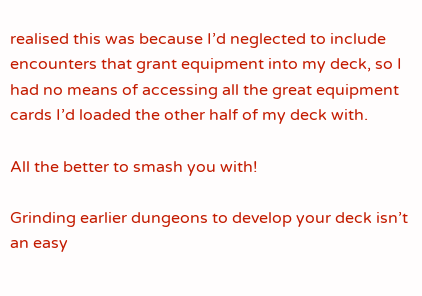realised this was because I’d neglected to include encounters that grant equipment into my deck, so I had no means of accessing all the great equipment cards I’d loaded the other half of my deck with.

All the better to smash you with!

Grinding earlier dungeons to develop your deck isn’t an easy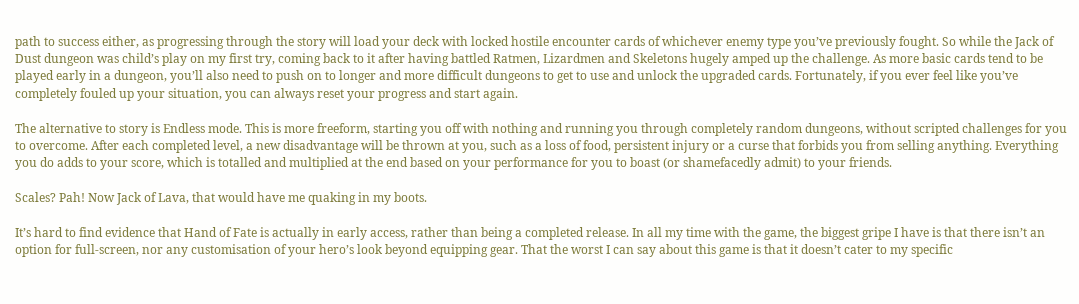path to success either, as progressing through the story will load your deck with locked hostile encounter cards of whichever enemy type you’ve previously fought. So while the Jack of Dust dungeon was child’s play on my first try, coming back to it after having battled Ratmen, Lizardmen and Skeletons hugely amped up the challenge. As more basic cards tend to be played early in a dungeon, you’ll also need to push on to longer and more difficult dungeons to get to use and unlock the upgraded cards. Fortunately, if you ever feel like you’ve completely fouled up your situation, you can always reset your progress and start again.

The alternative to story is Endless mode. This is more freeform, starting you off with nothing and running you through completely random dungeons, without scripted challenges for you to overcome. After each completed level, a new disadvantage will be thrown at you, such as a loss of food, persistent injury or a curse that forbids you from selling anything. Everything you do adds to your score, which is totalled and multiplied at the end based on your performance for you to boast (or shamefacedly admit) to your friends.

Scales? Pah! Now Jack of Lava, that would have me quaking in my boots.

It’s hard to find evidence that Hand of Fate is actually in early access, rather than being a completed release. In all my time with the game, the biggest gripe I have is that there isn’t an option for full-screen, nor any customisation of your hero’s look beyond equipping gear. That the worst I can say about this game is that it doesn’t cater to my specific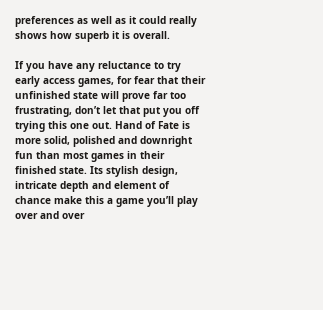preferences as well as it could really shows how superb it is overall.

If you have any reluctance to try early access games, for fear that their unfinished state will prove far too frustrating, don’t let that put you off trying this one out. Hand of Fate is more solid, polished and downright fun than most games in their finished state. Its stylish design, intricate depth and element of chance make this a game you’ll play over and over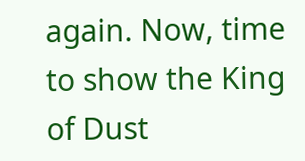again. Now, time to show the King of Dust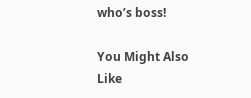who’s boss!

You Might Also Like